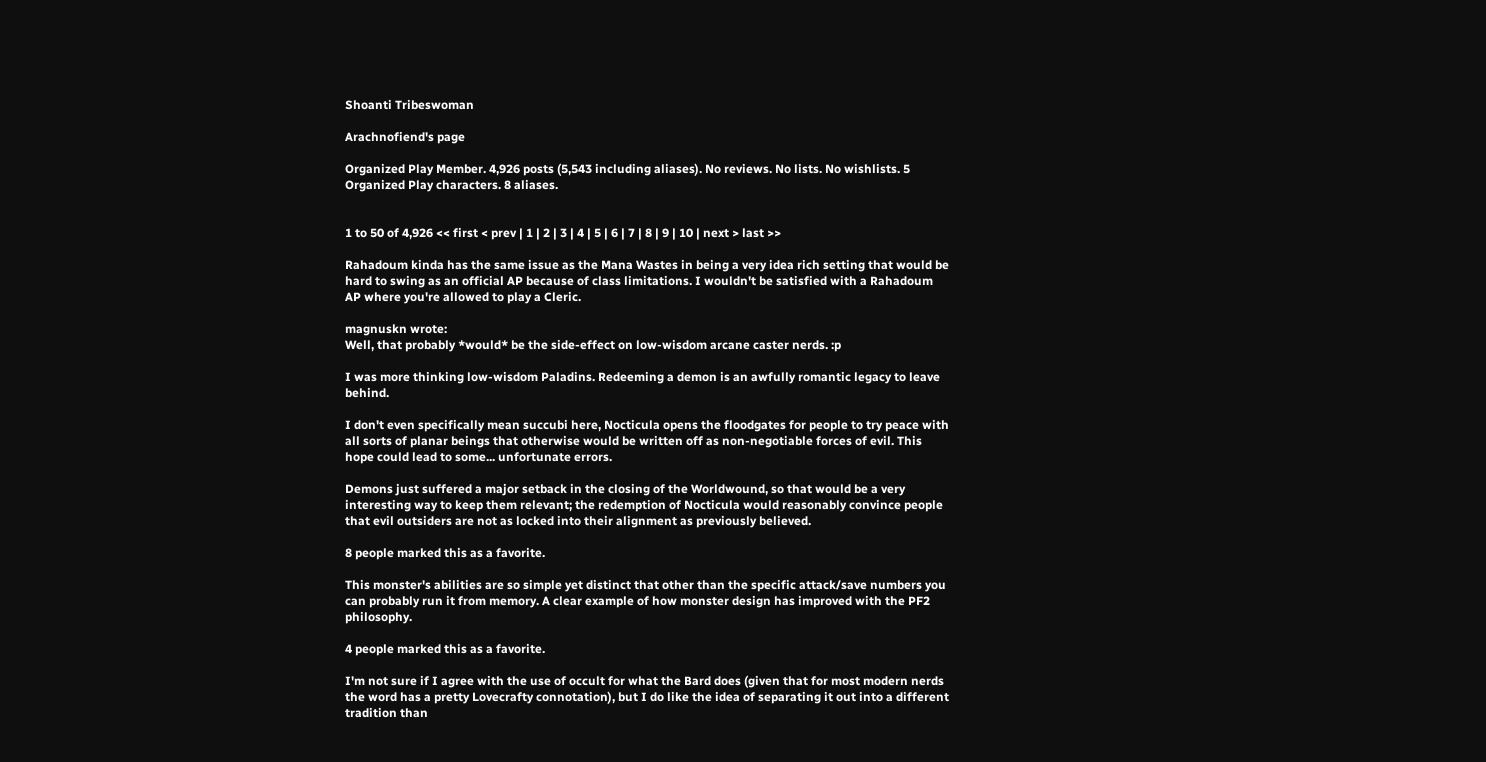Shoanti Tribeswoman

Arachnofiend's page

Organized Play Member. 4,926 posts (5,543 including aliases). No reviews. No lists. No wishlists. 5 Organized Play characters. 8 aliases.


1 to 50 of 4,926 << first < prev | 1 | 2 | 3 | 4 | 5 | 6 | 7 | 8 | 9 | 10 | next > last >>

Rahadoum kinda has the same issue as the Mana Wastes in being a very idea rich setting that would be hard to swing as an official AP because of class limitations. I wouldn't be satisfied with a Rahadoum AP where you're allowed to play a Cleric.

magnuskn wrote:
Well, that probably *would* be the side-effect on low-wisdom arcane caster nerds. :p

I was more thinking low-wisdom Paladins. Redeeming a demon is an awfully romantic legacy to leave behind.

I don't even specifically mean succubi here, Nocticula opens the floodgates for people to try peace with all sorts of planar beings that otherwise would be written off as non-negotiable forces of evil. This hope could lead to some... unfortunate errors.

Demons just suffered a major setback in the closing of the Worldwound, so that would be a very interesting way to keep them relevant; the redemption of Nocticula would reasonably convince people that evil outsiders are not as locked into their alignment as previously believed.

8 people marked this as a favorite.

This monster's abilities are so simple yet distinct that other than the specific attack/save numbers you can probably run it from memory. A clear example of how monster design has improved with the PF2 philosophy.

4 people marked this as a favorite.

I'm not sure if I agree with the use of occult for what the Bard does (given that for most modern nerds the word has a pretty Lovecrafty connotation), but I do like the idea of separating it out into a different tradition than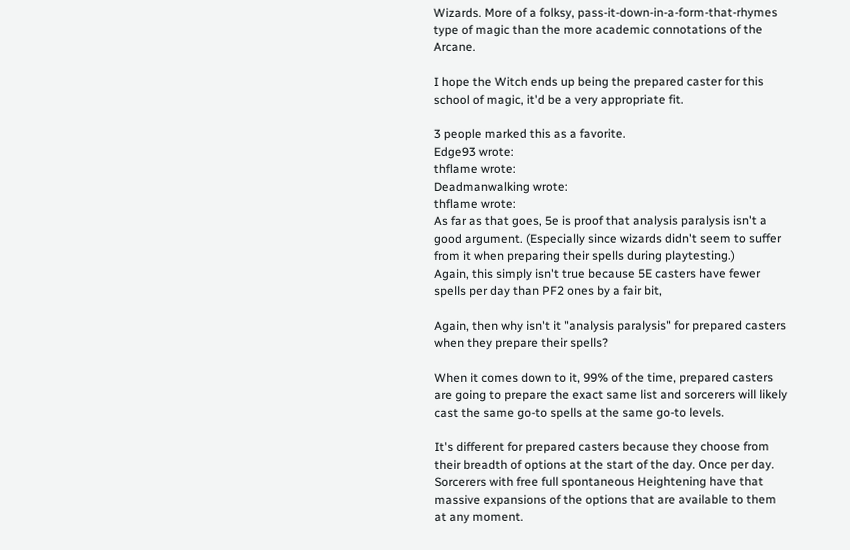Wizards. More of a folksy, pass-it-down-in-a-form-that-rhymes type of magic than the more academic connotations of the Arcane.

I hope the Witch ends up being the prepared caster for this school of magic, it'd be a very appropriate fit.

3 people marked this as a favorite.
Edge93 wrote:
thflame wrote:
Deadmanwalking wrote:
thflame wrote:
As far as that goes, 5e is proof that analysis paralysis isn't a good argument. (Especially since wizards didn't seem to suffer from it when preparing their spells during playtesting.)
Again, this simply isn't true because 5E casters have fewer spells per day than PF2 ones by a fair bit,

Again, then why isn't it "analysis paralysis" for prepared casters when they prepare their spells?

When it comes down to it, 99% of the time, prepared casters are going to prepare the exact same list and sorcerers will likely cast the same go-to spells at the same go-to levels.

It's different for prepared casters because they choose from their breadth of options at the start of the day. Once per day. Sorcerers with free full spontaneous Heightening have that massive expansions of the options that are available to them at any moment.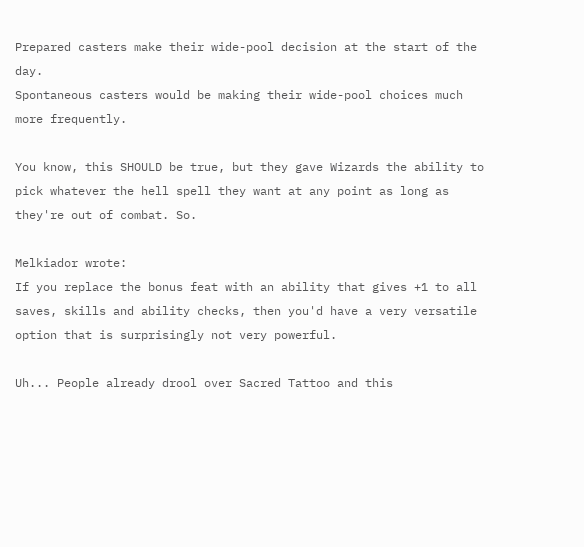Prepared casters make their wide-pool decision at the start of the day.
Spontaneous casters would be making their wide-pool choices much more frequently.

You know, this SHOULD be true, but they gave Wizards the ability to pick whatever the hell spell they want at any point as long as they're out of combat. So.

Melkiador wrote:
If you replace the bonus feat with an ability that gives +1 to all saves, skills and ability checks, then you'd have a very versatile option that is surprisingly not very powerful.

Uh... People already drool over Sacred Tattoo and this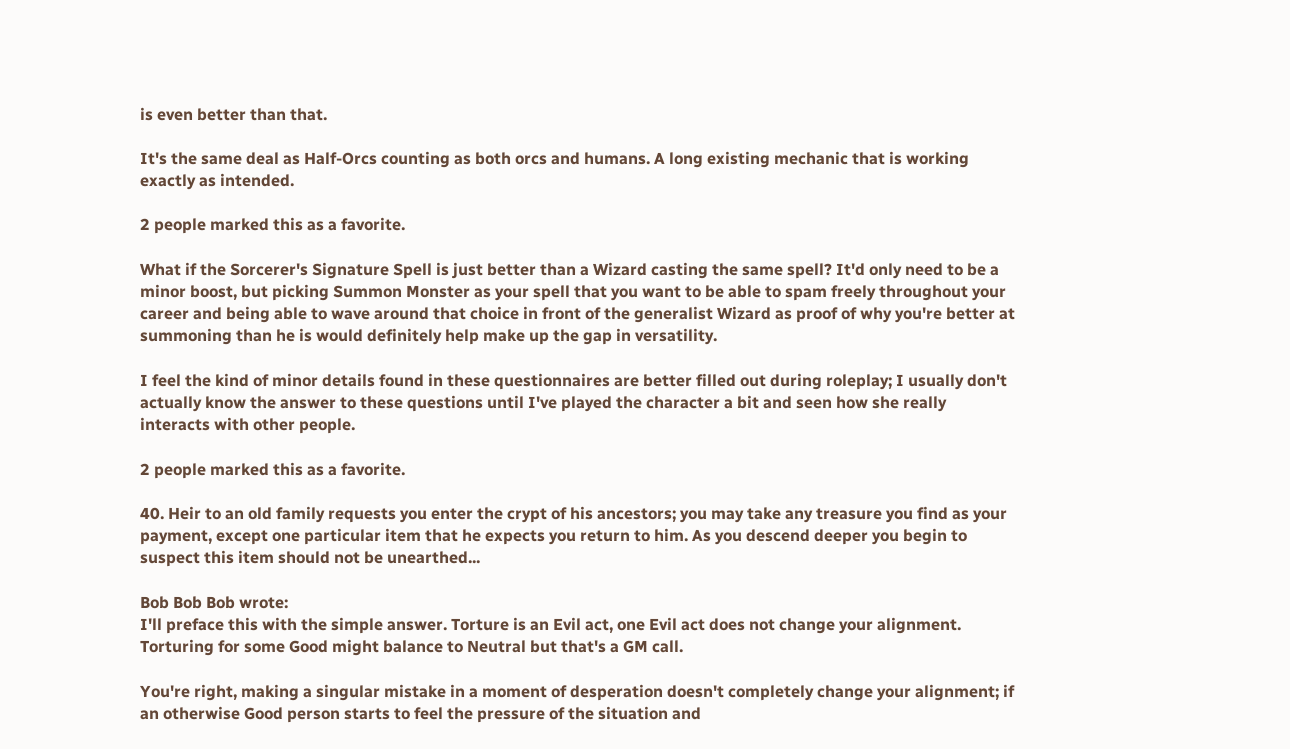is even better than that.

It's the same deal as Half-Orcs counting as both orcs and humans. A long existing mechanic that is working exactly as intended.

2 people marked this as a favorite.

What if the Sorcerer's Signature Spell is just better than a Wizard casting the same spell? It'd only need to be a minor boost, but picking Summon Monster as your spell that you want to be able to spam freely throughout your career and being able to wave around that choice in front of the generalist Wizard as proof of why you're better at summoning than he is would definitely help make up the gap in versatility.

I feel the kind of minor details found in these questionnaires are better filled out during roleplay; I usually don't actually know the answer to these questions until I've played the character a bit and seen how she really interacts with other people.

2 people marked this as a favorite.

40. Heir to an old family requests you enter the crypt of his ancestors; you may take any treasure you find as your payment, except one particular item that he expects you return to him. As you descend deeper you begin to suspect this item should not be unearthed...

Bob Bob Bob wrote:
I'll preface this with the simple answer. Torture is an Evil act, one Evil act does not change your alignment. Torturing for some Good might balance to Neutral but that's a GM call.

You're right, making a singular mistake in a moment of desperation doesn't completely change your alignment; if an otherwise Good person starts to feel the pressure of the situation and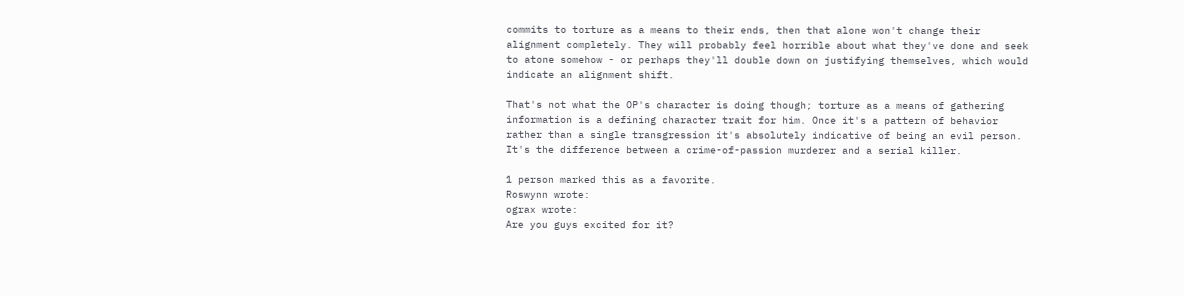commits to torture as a means to their ends, then that alone won't change their alignment completely. They will probably feel horrible about what they've done and seek to atone somehow - or perhaps they'll double down on justifying themselves, which would indicate an alignment shift.

That's not what the OP's character is doing though; torture as a means of gathering information is a defining character trait for him. Once it's a pattern of behavior rather than a single transgression it's absolutely indicative of being an evil person. It's the difference between a crime-of-passion murderer and a serial killer.

1 person marked this as a favorite.
Roswynn wrote:
ograx wrote:
Are you guys excited for it?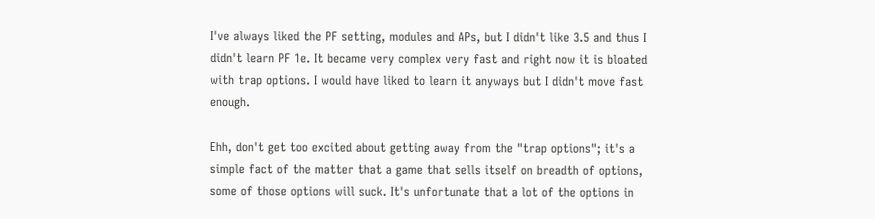I've always liked the PF setting, modules and APs, but I didn't like 3.5 and thus I didn't learn PF 1e. It became very complex very fast and right now it is bloated with trap options. I would have liked to learn it anyways but I didn't move fast enough.

Ehh, don't get too excited about getting away from the "trap options"; it's a simple fact of the matter that a game that sells itself on breadth of options, some of those options will suck. It's unfortunate that a lot of the options in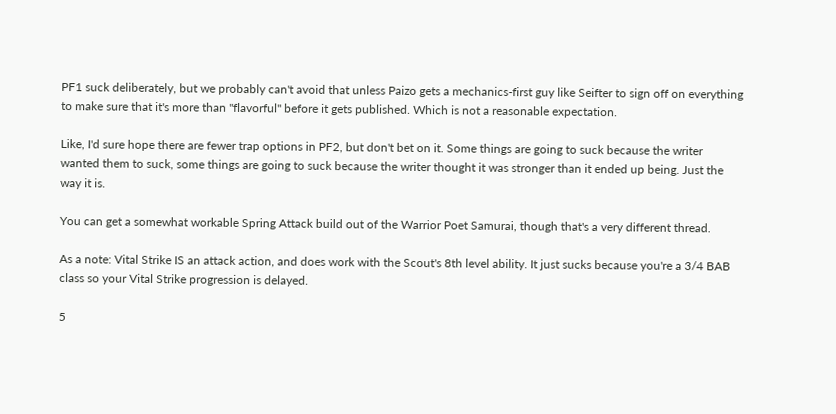PF1 suck deliberately, but we probably can't avoid that unless Paizo gets a mechanics-first guy like Seifter to sign off on everything to make sure that it's more than "flavorful" before it gets published. Which is not a reasonable expectation.

Like, I'd sure hope there are fewer trap options in PF2, but don't bet on it. Some things are going to suck because the writer wanted them to suck, some things are going to suck because the writer thought it was stronger than it ended up being. Just the way it is.

You can get a somewhat workable Spring Attack build out of the Warrior Poet Samurai, though that's a very different thread.

As a note: Vital Strike IS an attack action, and does work with the Scout's 8th level ability. It just sucks because you're a 3/4 BAB class so your Vital Strike progression is delayed.

5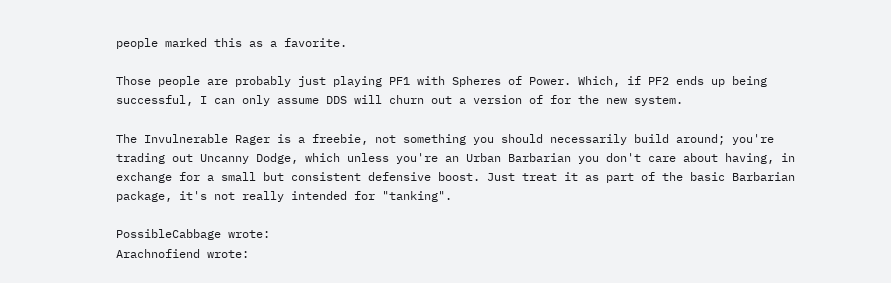people marked this as a favorite.

Those people are probably just playing PF1 with Spheres of Power. Which, if PF2 ends up being successful, I can only assume DDS will churn out a version of for the new system.

The Invulnerable Rager is a freebie, not something you should necessarily build around; you're trading out Uncanny Dodge, which unless you're an Urban Barbarian you don't care about having, in exchange for a small but consistent defensive boost. Just treat it as part of the basic Barbarian package, it's not really intended for "tanking".

PossibleCabbage wrote:
Arachnofiend wrote: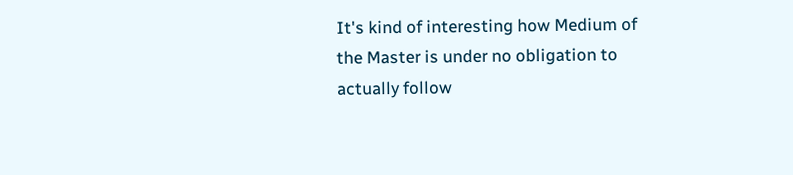It's kind of interesting how Medium of the Master is under no obligation to actually follow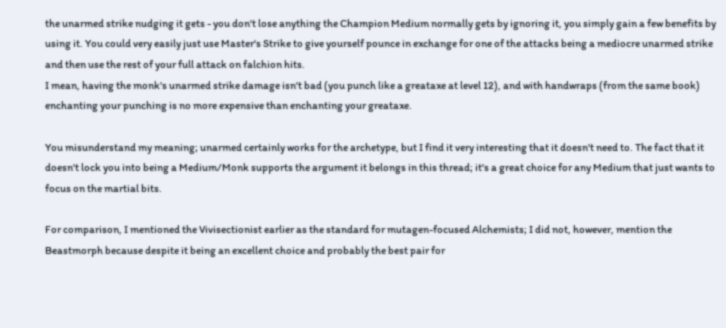the unarmed strike nudging it gets - you don't lose anything the Champion Medium normally gets by ignoring it, you simply gain a few benefits by using it. You could very easily just use Master's Strike to give yourself pounce in exchange for one of the attacks being a mediocre unarmed strike and then use the rest of your full attack on falchion hits.
I mean, having the monk's unarmed strike damage isn't bad (you punch like a greataxe at level 12), and with handwraps (from the same book) enchanting your punching is no more expensive than enchanting your greataxe.

You misunderstand my meaning; unarmed certainly works for the archetype, but I find it very interesting that it doesn't need to. The fact that it doesn't lock you into being a Medium/Monk supports the argument it belongs in this thread; it's a great choice for any Medium that just wants to focus on the martial bits.

For comparison, I mentioned the Vivisectionist earlier as the standard for mutagen-focused Alchemists; I did not, however, mention the Beastmorph because despite it being an excellent choice and probably the best pair for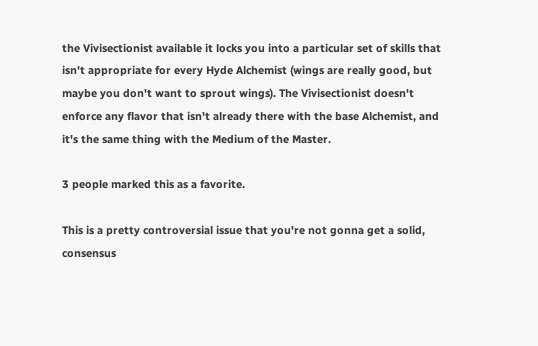the Vivisectionist available it locks you into a particular set of skills that isn't appropriate for every Hyde Alchemist (wings are really good, but maybe you don't want to sprout wings). The Vivisectionist doesn't enforce any flavor that isn't already there with the base Alchemist, and it's the same thing with the Medium of the Master.

3 people marked this as a favorite.

This is a pretty controversial issue that you're not gonna get a solid, consensus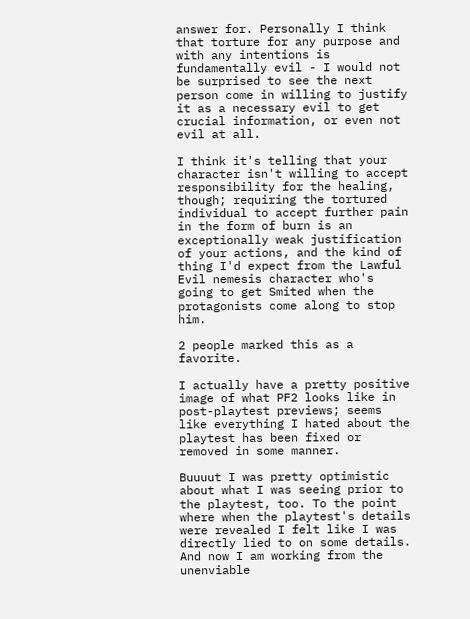answer for. Personally I think that torture for any purpose and with any intentions is fundamentally evil - I would not be surprised to see the next person come in willing to justify it as a necessary evil to get crucial information, or even not evil at all.

I think it's telling that your character isn't willing to accept responsibility for the healing, though; requiring the tortured individual to accept further pain in the form of burn is an exceptionally weak justification of your actions, and the kind of thing I'd expect from the Lawful Evil nemesis character who's going to get Smited when the protagonists come along to stop him.

2 people marked this as a favorite.

I actually have a pretty positive image of what PF2 looks like in post-playtest previews; seems like everything I hated about the playtest has been fixed or removed in some manner.

Buuuut I was pretty optimistic about what I was seeing prior to the playtest, too. To the point where when the playtest's details were revealed I felt like I was directly lied to on some details. And now I am working from the unenviable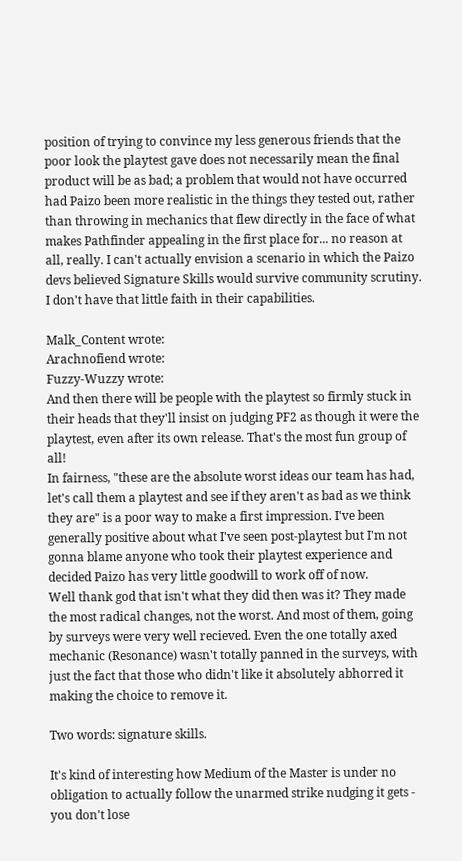position of trying to convince my less generous friends that the poor look the playtest gave does not necessarily mean the final product will be as bad; a problem that would not have occurred had Paizo been more realistic in the things they tested out, rather than throwing in mechanics that flew directly in the face of what makes Pathfinder appealing in the first place for... no reason at all, really. I can't actually envision a scenario in which the Paizo devs believed Signature Skills would survive community scrutiny. I don't have that little faith in their capabilities.

Malk_Content wrote:
Arachnofiend wrote:
Fuzzy-Wuzzy wrote:
And then there will be people with the playtest so firmly stuck in their heads that they'll insist on judging PF2 as though it were the playtest, even after its own release. That's the most fun group of all!
In fairness, "these are the absolute worst ideas our team has had, let's call them a playtest and see if they aren't as bad as we think they are" is a poor way to make a first impression. I've been generally positive about what I've seen post-playtest but I'm not gonna blame anyone who took their playtest experience and decided Paizo has very little goodwill to work off of now.
Well thank god that isn't what they did then was it? They made the most radical changes, not the worst. And most of them, going by surveys were very well recieved. Even the one totally axed mechanic (Resonance) wasn't totally panned in the surveys, with just the fact that those who didn't like it absolutely abhorred it making the choice to remove it.

Two words: signature skills.

It's kind of interesting how Medium of the Master is under no obligation to actually follow the unarmed strike nudging it gets - you don't lose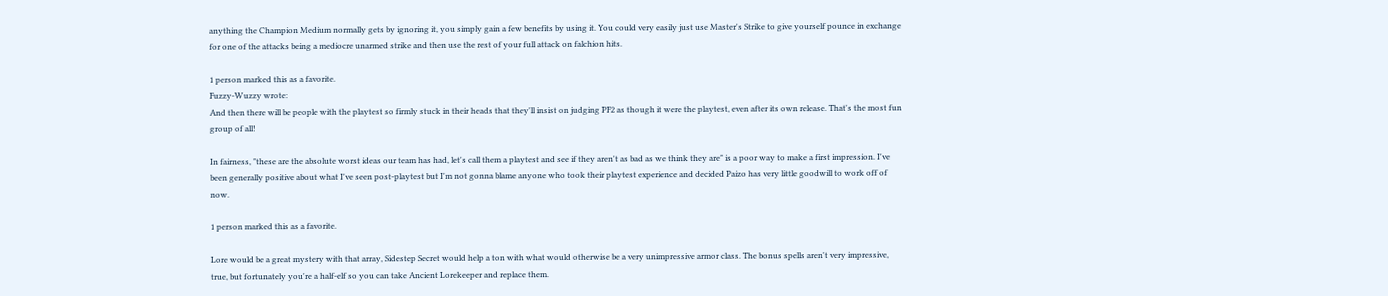anything the Champion Medium normally gets by ignoring it, you simply gain a few benefits by using it. You could very easily just use Master's Strike to give yourself pounce in exchange for one of the attacks being a mediocre unarmed strike and then use the rest of your full attack on falchion hits.

1 person marked this as a favorite.
Fuzzy-Wuzzy wrote:
And then there will be people with the playtest so firmly stuck in their heads that they'll insist on judging PF2 as though it were the playtest, even after its own release. That's the most fun group of all!

In fairness, "these are the absolute worst ideas our team has had, let's call them a playtest and see if they aren't as bad as we think they are" is a poor way to make a first impression. I've been generally positive about what I've seen post-playtest but I'm not gonna blame anyone who took their playtest experience and decided Paizo has very little goodwill to work off of now.

1 person marked this as a favorite.

Lore would be a great mystery with that array, Sidestep Secret would help a ton with what would otherwise be a very unimpressive armor class. The bonus spells aren't very impressive, true, but fortunately you're a half-elf so you can take Ancient Lorekeeper and replace them.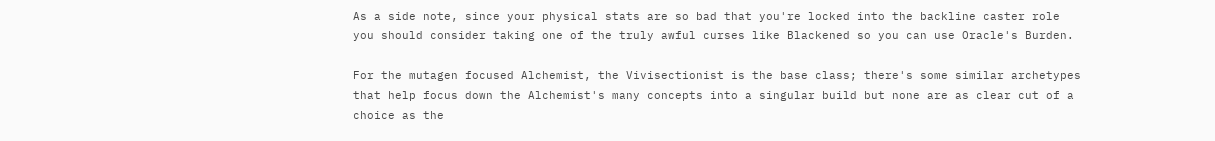As a side note, since your physical stats are so bad that you're locked into the backline caster role you should consider taking one of the truly awful curses like Blackened so you can use Oracle's Burden.

For the mutagen focused Alchemist, the Vivisectionist is the base class; there's some similar archetypes that help focus down the Alchemist's many concepts into a singular build but none are as clear cut of a choice as the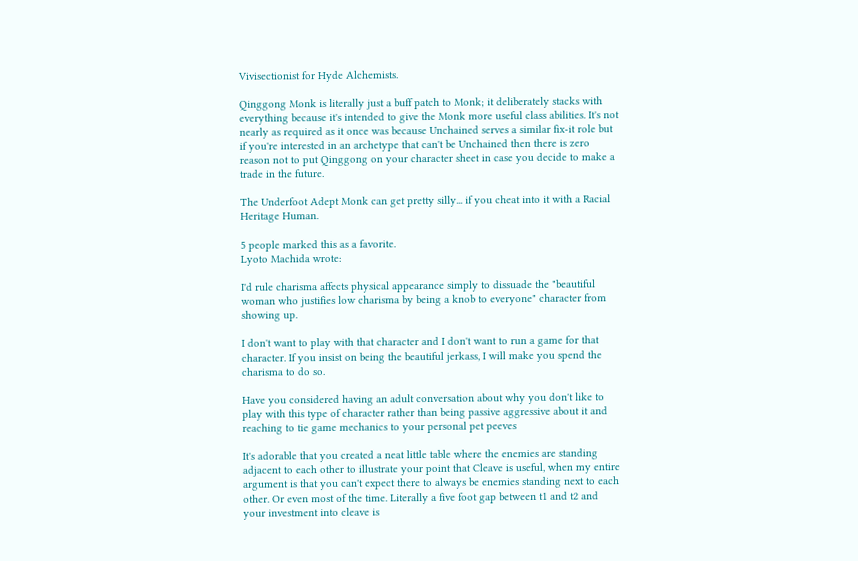Vivisectionist for Hyde Alchemists.

Qinggong Monk is literally just a buff patch to Monk; it deliberately stacks with everything because it's intended to give the Monk more useful class abilities. It's not nearly as required as it once was because Unchained serves a similar fix-it role but if you're interested in an archetype that can't be Unchained then there is zero reason not to put Qinggong on your character sheet in case you decide to make a trade in the future.

The Underfoot Adept Monk can get pretty silly... if you cheat into it with a Racial Heritage Human.

5 people marked this as a favorite.
Lyoto Machida wrote:

I'd rule charisma affects physical appearance simply to dissuade the "beautiful woman who justifies low charisma by being a knob to everyone" character from showing up.

I don't want to play with that character and I don't want to run a game for that character. If you insist on being the beautiful jerkass, I will make you spend the charisma to do so.

Have you considered having an adult conversation about why you don't like to play with this type of character rather than being passive aggressive about it and reaching to tie game mechanics to your personal pet peeves

It's adorable that you created a neat little table where the enemies are standing adjacent to each other to illustrate your point that Cleave is useful, when my entire argument is that you can't expect there to always be enemies standing next to each other. Or even most of the time. Literally a five foot gap between t1 and t2 and your investment into cleave is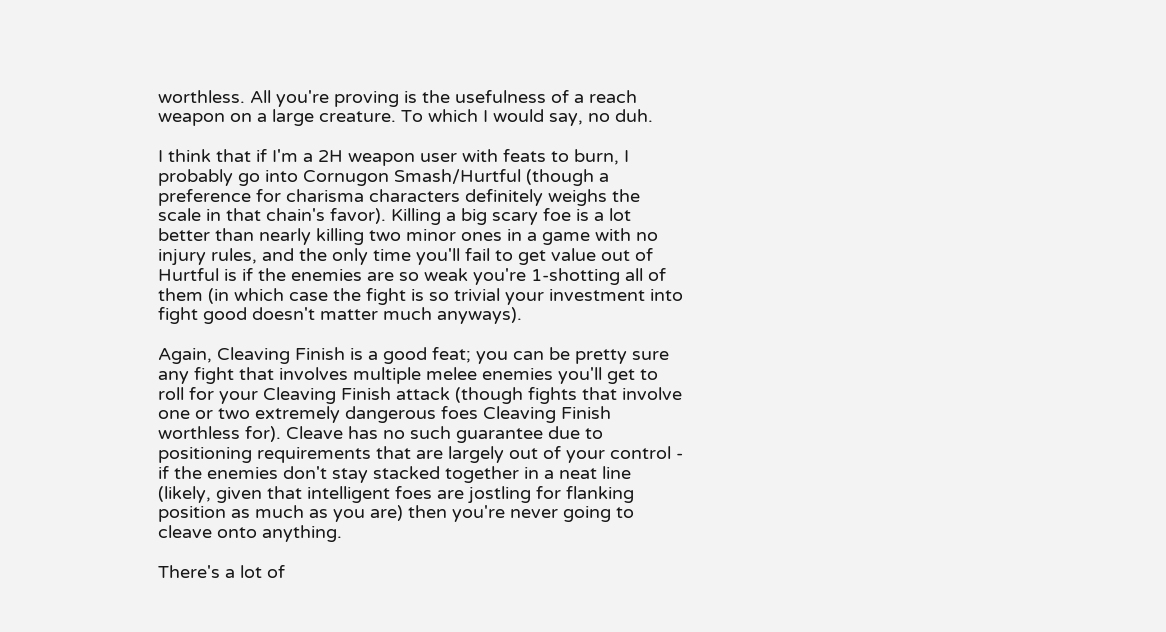worthless. All you're proving is the usefulness of a reach weapon on a large creature. To which I would say, no duh.

I think that if I'm a 2H weapon user with feats to burn, I probably go into Cornugon Smash/Hurtful (though a preference for charisma characters definitely weighs the scale in that chain's favor). Killing a big scary foe is a lot better than nearly killing two minor ones in a game with no injury rules, and the only time you'll fail to get value out of Hurtful is if the enemies are so weak you're 1-shotting all of them (in which case the fight is so trivial your investment into fight good doesn't matter much anyways).

Again, Cleaving Finish is a good feat; you can be pretty sure any fight that involves multiple melee enemies you'll get to roll for your Cleaving Finish attack (though fights that involve one or two extremely dangerous foes Cleaving Finish worthless for). Cleave has no such guarantee due to positioning requirements that are largely out of your control - if the enemies don't stay stacked together in a neat line (likely, given that intelligent foes are jostling for flanking position as much as you are) then you're never going to cleave onto anything.

There's a lot of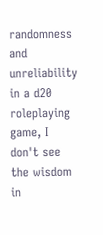randomness and unreliability in a d20 roleplaying game, I don't see the wisdom in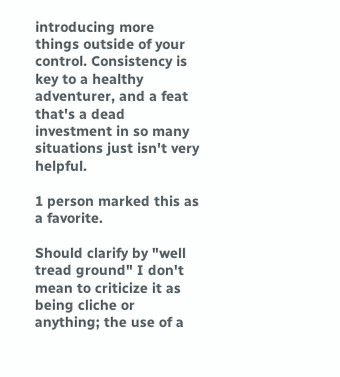introducing more things outside of your control. Consistency is key to a healthy adventurer, and a feat that's a dead investment in so many situations just isn't very helpful.

1 person marked this as a favorite.

Should clarify by "well tread ground" I don't mean to criticize it as being cliche or anything; the use of a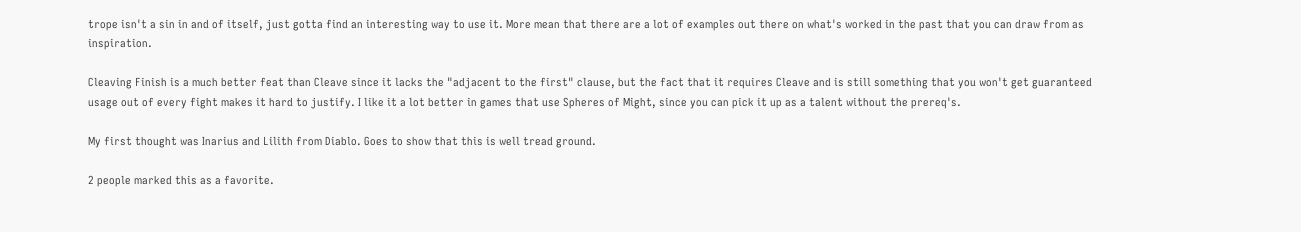trope isn't a sin in and of itself, just gotta find an interesting way to use it. More mean that there are a lot of examples out there on what's worked in the past that you can draw from as inspiration.

Cleaving Finish is a much better feat than Cleave since it lacks the "adjacent to the first" clause, but the fact that it requires Cleave and is still something that you won't get guaranteed usage out of every fight makes it hard to justify. I like it a lot better in games that use Spheres of Might, since you can pick it up as a talent without the prereq's.

My first thought was Inarius and Lilith from Diablo. Goes to show that this is well tread ground.

2 people marked this as a favorite.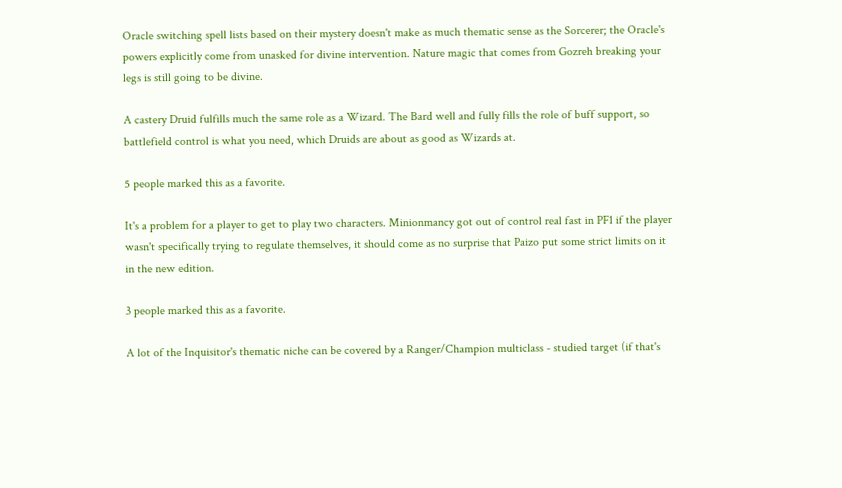Oracle switching spell lists based on their mystery doesn't make as much thematic sense as the Sorcerer; the Oracle's powers explicitly come from unasked for divine intervention. Nature magic that comes from Gozreh breaking your legs is still going to be divine.

A castery Druid fulfills much the same role as a Wizard. The Bard well and fully fills the role of buff support, so battlefield control is what you need, which Druids are about as good as Wizards at.

5 people marked this as a favorite.

It's a problem for a player to get to play two characters. Minionmancy got out of control real fast in PF1 if the player wasn't specifically trying to regulate themselves, it should come as no surprise that Paizo put some strict limits on it in the new edition.

3 people marked this as a favorite.

A lot of the Inquisitor's thematic niche can be covered by a Ranger/Champion multiclass - studied target (if that's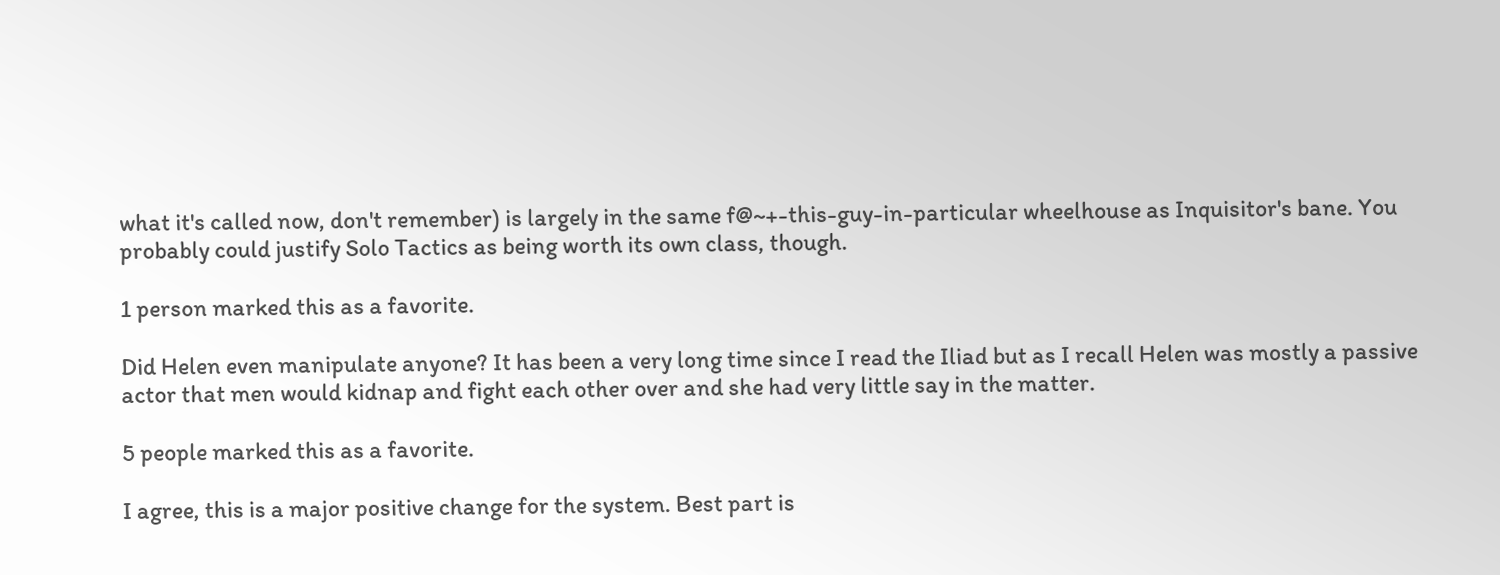what it's called now, don't remember) is largely in the same f@~+-this-guy-in-particular wheelhouse as Inquisitor's bane. You probably could justify Solo Tactics as being worth its own class, though.

1 person marked this as a favorite.

Did Helen even manipulate anyone? It has been a very long time since I read the Iliad but as I recall Helen was mostly a passive actor that men would kidnap and fight each other over and she had very little say in the matter.

5 people marked this as a favorite.

I agree, this is a major positive change for the system. Best part is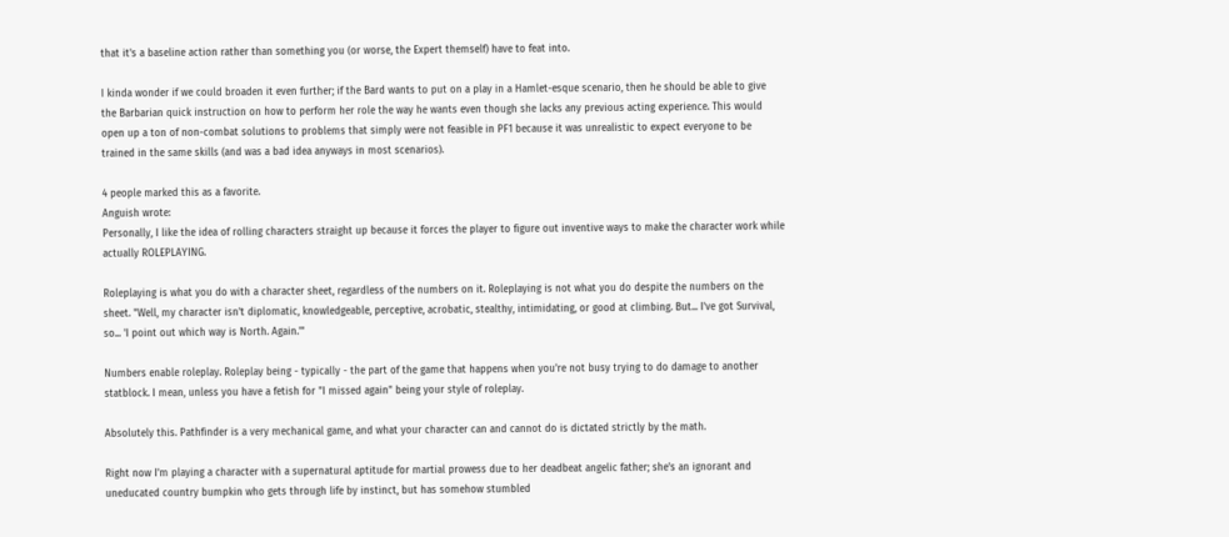that it's a baseline action rather than something you (or worse, the Expert themself) have to feat into.

I kinda wonder if we could broaden it even further; if the Bard wants to put on a play in a Hamlet-esque scenario, then he should be able to give the Barbarian quick instruction on how to perform her role the way he wants even though she lacks any previous acting experience. This would open up a ton of non-combat solutions to problems that simply were not feasible in PF1 because it was unrealistic to expect everyone to be trained in the same skills (and was a bad idea anyways in most scenarios).

4 people marked this as a favorite.
Anguish wrote:
Personally, I like the idea of rolling characters straight up because it forces the player to figure out inventive ways to make the character work while actually ROLEPLAYING.

Roleplaying is what you do with a character sheet, regardless of the numbers on it. Roleplaying is not what you do despite the numbers on the sheet. "Well, my character isn't diplomatic, knowledgeable, perceptive, acrobatic, stealthy, intimidating, or good at climbing. But... I've got Survival, so... 'I point out which way is North. Again.'"

Numbers enable roleplay. Roleplay being - typically - the part of the game that happens when you're not busy trying to do damage to another statblock. I mean, unless you have a fetish for "I missed again" being your style of roleplay.

Absolutely this. Pathfinder is a very mechanical game, and what your character can and cannot do is dictated strictly by the math.

Right now I'm playing a character with a supernatural aptitude for martial prowess due to her deadbeat angelic father; she's an ignorant and uneducated country bumpkin who gets through life by instinct, but has somehow stumbled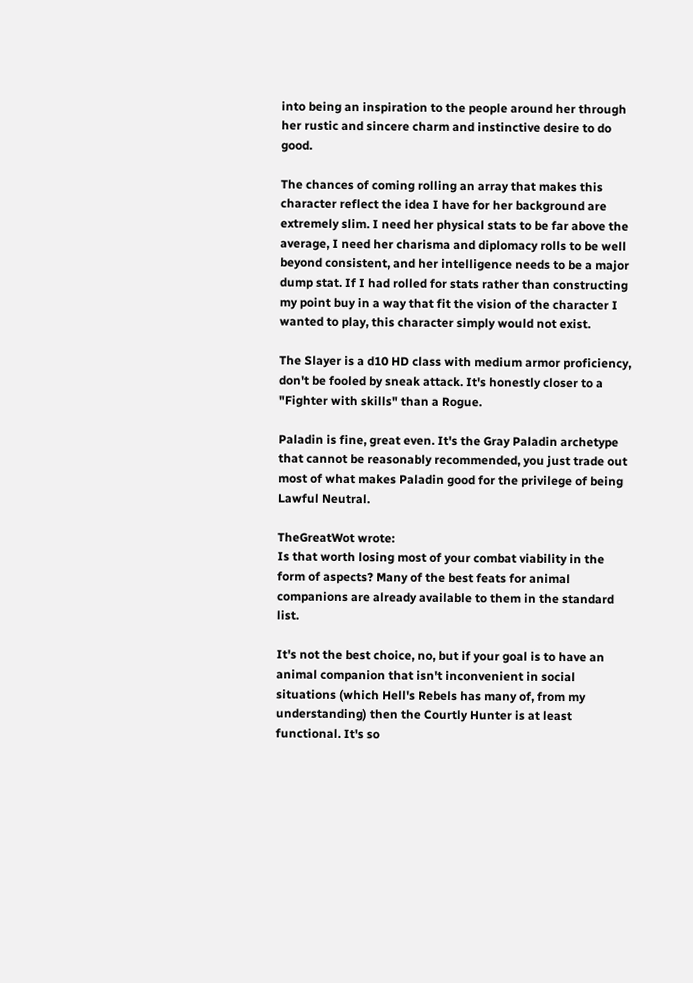into being an inspiration to the people around her through her rustic and sincere charm and instinctive desire to do good.

The chances of coming rolling an array that makes this character reflect the idea I have for her background are extremely slim. I need her physical stats to be far above the average, I need her charisma and diplomacy rolls to be well beyond consistent, and her intelligence needs to be a major dump stat. If I had rolled for stats rather than constructing my point buy in a way that fit the vision of the character I wanted to play, this character simply would not exist.

The Slayer is a d10 HD class with medium armor proficiency, don't be fooled by sneak attack. It's honestly closer to a "Fighter with skills" than a Rogue.

Paladin is fine, great even. It's the Gray Paladin archetype that cannot be reasonably recommended, you just trade out most of what makes Paladin good for the privilege of being Lawful Neutral.

TheGreatWot wrote:
Is that worth losing most of your combat viability in the form of aspects? Many of the best feats for animal companions are already available to them in the standard list.

It's not the best choice, no, but if your goal is to have an animal companion that isn't inconvenient in social situations (which Hell's Rebels has many of, from my understanding) then the Courtly Hunter is at least functional. It's so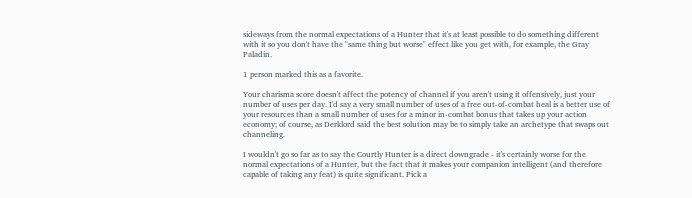sideways from the normal expectations of a Hunter that it's at least possible to do something different with it so you don't have the "same thing but worse" effect like you get with, for example, the Gray Paladin.

1 person marked this as a favorite.

Your charisma score doesn't affect the potency of channel if you aren't using it offensively, just your number of uses per day. I'd say a very small number of uses of a free out-of-combat heal is a better use of your resources than a small number of uses for a minor in-combat bonus that takes up your action economy; of course, as Derklord said the best solution may be to simply take an archetype that swaps out channeling.

I wouldn't go so far as to say the Courtly Hunter is a direct downgrade - it's certainly worse for the normal expectations of a Hunter, but the fact that it makes your companion intelligent (and therefore capable of taking any feat) is quite significant. Pick a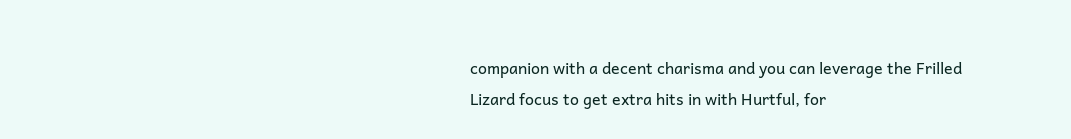companion with a decent charisma and you can leverage the Frilled Lizard focus to get extra hits in with Hurtful, for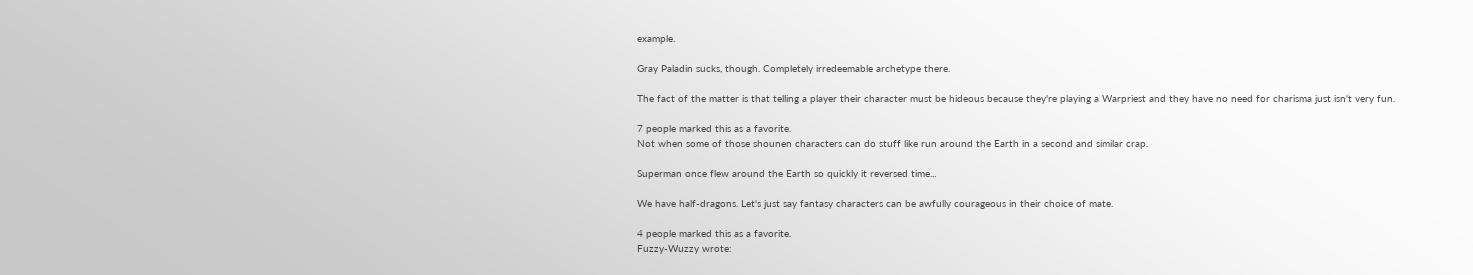example.

Gray Paladin sucks, though. Completely irredeemable archetype there.

The fact of the matter is that telling a player their character must be hideous because they're playing a Warpriest and they have no need for charisma just isn't very fun.

7 people marked this as a favorite.
Not when some of those shounen characters can do stuff like run around the Earth in a second and similar crap.

Superman once flew around the Earth so quickly it reversed time...

We have half-dragons. Let's just say fantasy characters can be awfully courageous in their choice of mate.

4 people marked this as a favorite.
Fuzzy-Wuzzy wrote: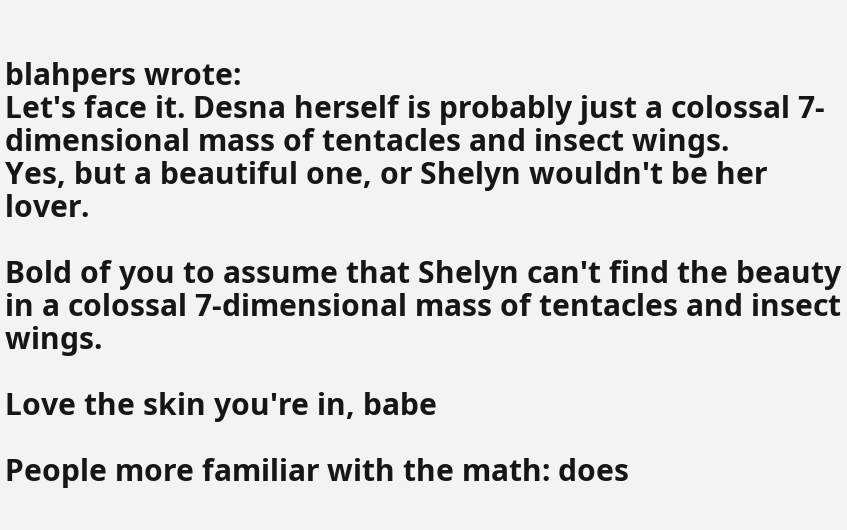blahpers wrote:
Let's face it. Desna herself is probably just a colossal 7-dimensional mass of tentacles and insect wings.
Yes, but a beautiful one, or Shelyn wouldn't be her lover.

Bold of you to assume that Shelyn can't find the beauty in a colossal 7-dimensional mass of tentacles and insect wings.

Love the skin you're in, babe

People more familiar with the math: does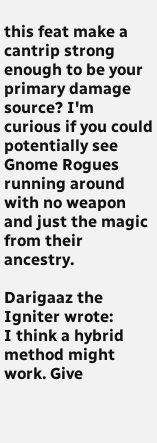this feat make a cantrip strong enough to be your primary damage source? I'm curious if you could potentially see Gnome Rogues running around with no weapon and just the magic from their ancestry.

Darigaaz the Igniter wrote:
I think a hybrid method might work. Give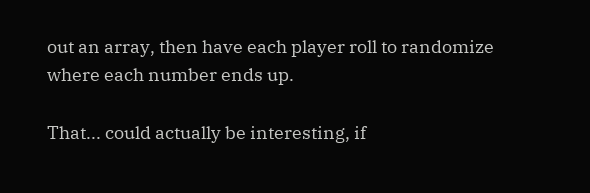out an array, then have each player roll to randomize where each number ends up.

That... could actually be interesting, if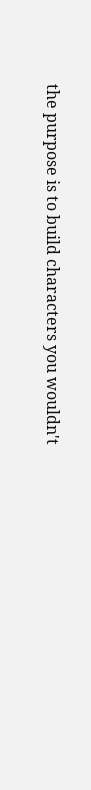the purpose is to build characters you wouldn't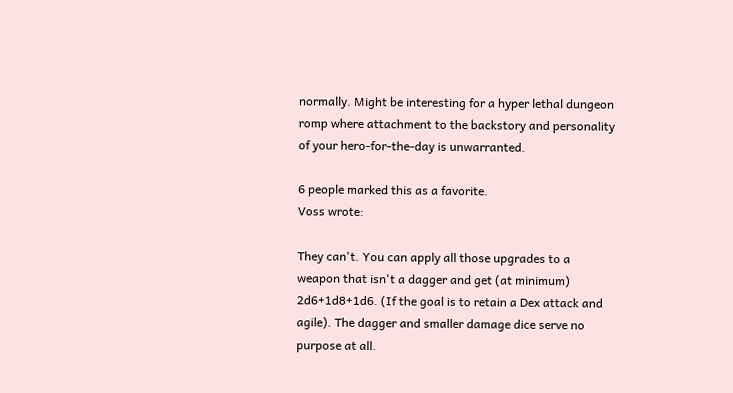normally. Might be interesting for a hyper lethal dungeon romp where attachment to the backstory and personality of your hero-for-the-day is unwarranted.

6 people marked this as a favorite.
Voss wrote:

They can't. You can apply all those upgrades to a weapon that isn't a dagger and get (at minimum) 2d6+1d8+1d6. (If the goal is to retain a Dex attack and agile). The dagger and smaller damage dice serve no purpose at all.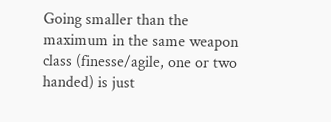Going smaller than the maximum in the same weapon class (finesse/agile, one or two handed) is just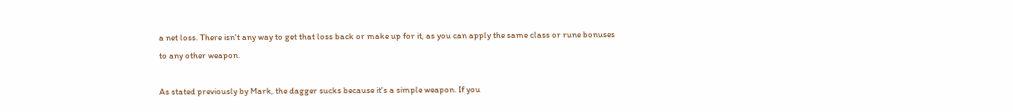a net loss. There isn't any way to get that loss back or make up for it, as you can apply the same class or rune bonuses to any other weapon.

As stated previously by Mark, the dagger sucks because it's a simple weapon. If you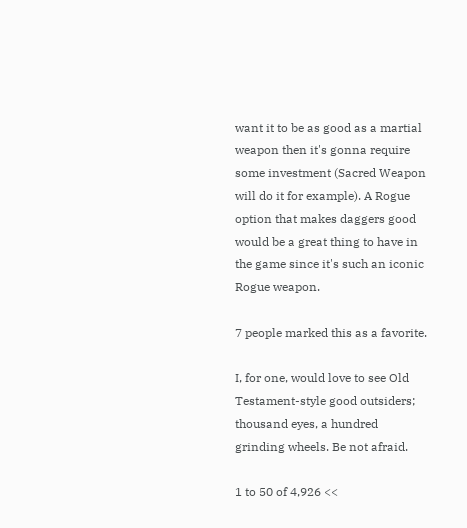want it to be as good as a martial weapon then it's gonna require some investment (Sacred Weapon will do it for example). A Rogue option that makes daggers good would be a great thing to have in the game since it's such an iconic Rogue weapon.

7 people marked this as a favorite.

I, for one, would love to see Old Testament-style good outsiders; thousand eyes, a hundred grinding wheels. Be not afraid.

1 to 50 of 4,926 <<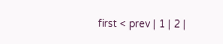first < prev | 1 | 2 |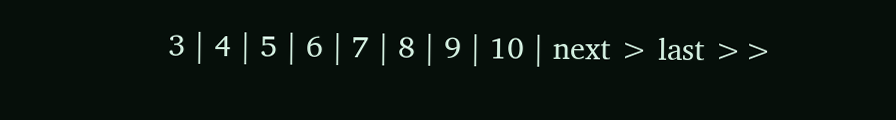3 | 4 | 5 | 6 | 7 | 8 | 9 | 10 | next > last >>